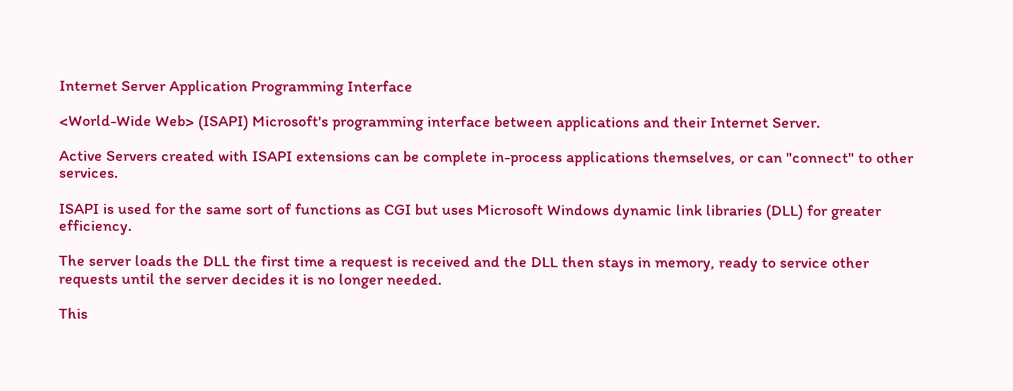Internet Server Application Programming Interface

<World-Wide Web> (ISAPI) Microsoft's programming interface between applications and their Internet Server.

Active Servers created with ISAPI extensions can be complete in-process applications themselves, or can "connect" to other services.

ISAPI is used for the same sort of functions as CGI but uses Microsoft Windows dynamic link libraries (DLL) for greater efficiency.

The server loads the DLL the first time a request is received and the DLL then stays in memory, ready to service other requests until the server decides it is no longer needed.

This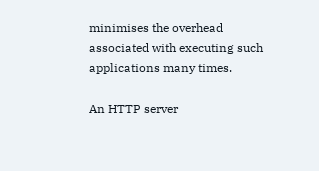minimises the overhead associated with executing such applications many times.

An HTTP server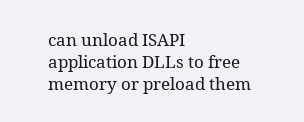can unload ISAPI application DLLs to free memory or preload them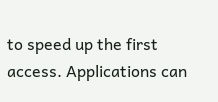to speed up the first access. Applications can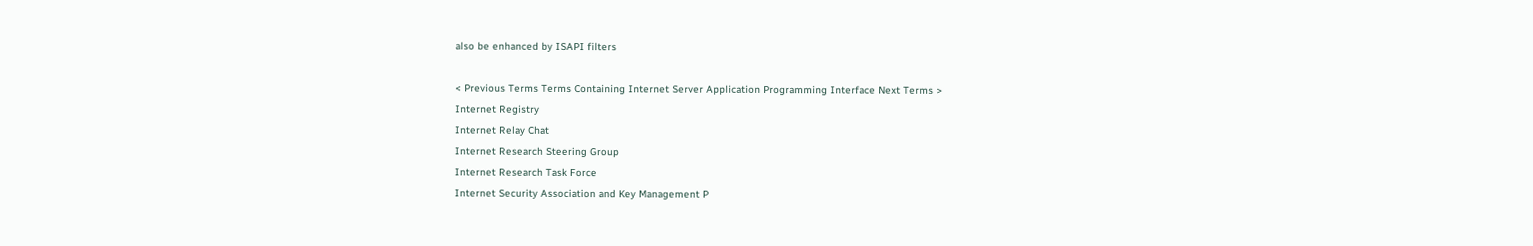also be enhanced by ISAPI filters

< Previous Terms Terms Containing Internet Server Application Programming Interface Next Terms >
Internet Registry
Internet Relay Chat
Internet Research Steering Group
Internet Research Task Force
Internet Security Association and Key Management P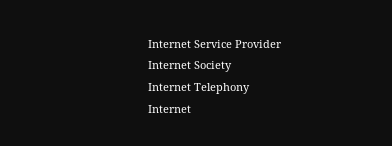Internet Service Provider
Internet Society
Internet Telephony
Internet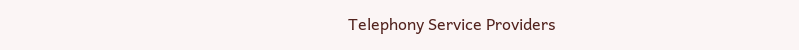Telephony Service Providers